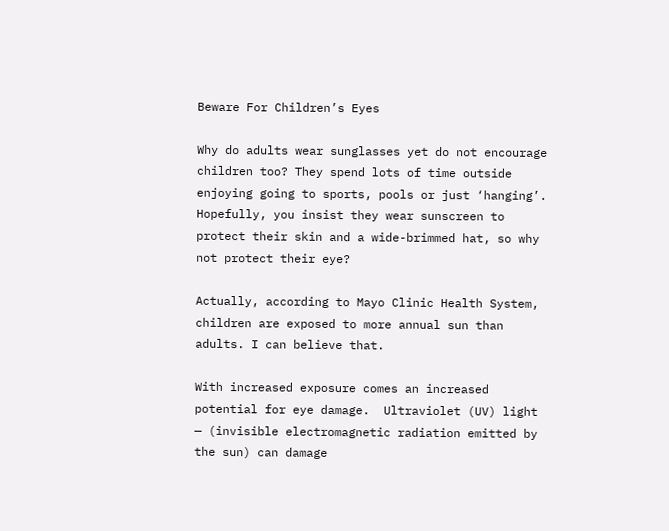Beware For Children’s Eyes

Why do adults wear sunglasses yet do not encourage children too? They spend lots of time outside enjoying going to sports, pools or just ‘hanging’. Hopefully, you insist they wear sunscreen to protect their skin and a wide-brimmed hat, so why not protect their eye?

Actually, according to Mayo Clinic Health System, children are exposed to more annual sun than adults. I can believe that.

With increased exposure comes an increased potential for eye damage.  Ultraviolet (UV) light — (invisible electromagnetic radiation emitted by the sun) can damage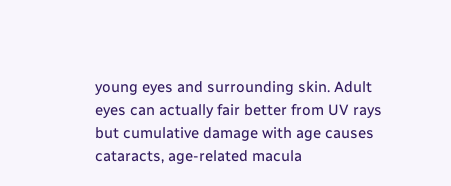young eyes and surrounding skin. Adult eyes can actually fair better from UV rays but cumulative damage with age causes cataracts, age-related macula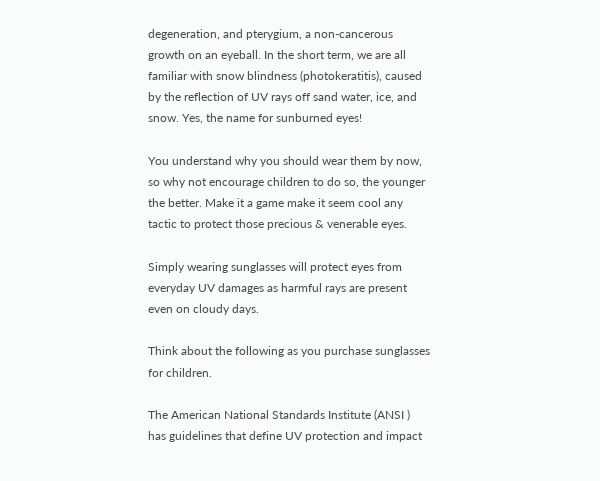degeneration, and pterygium, a non-cancerous growth on an eyeball. In the short term, we are all familiar with snow blindness (photokeratitis), caused by the reflection of UV rays off sand water, ice, and snow. Yes, the name for sunburned eyes!

You understand why you should wear them by now, so why not encourage children to do so, the younger the better. Make it a game make it seem cool any tactic to protect those precious & venerable eyes.

Simply wearing sunglasses will protect eyes from everyday UV damages as harmful rays are present even on cloudy days.

Think about the following as you purchase sunglasses for children.

The American National Standards Institute (ANSI ) has guidelines that define UV protection and impact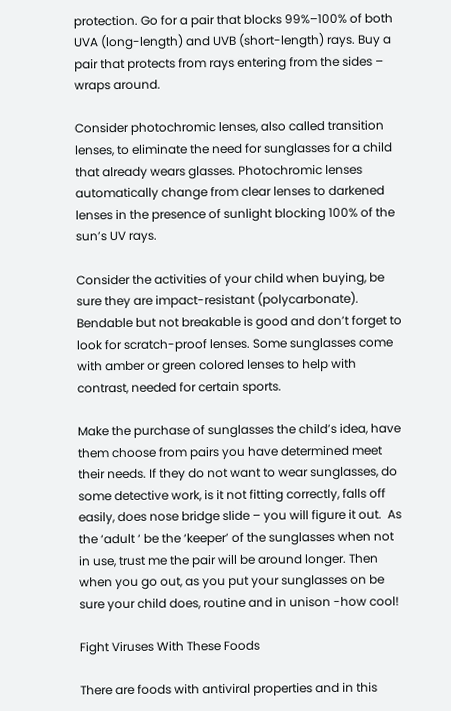protection. Go for a pair that blocks 99%–100% of both UVA (long-length) and UVB (short-length) rays. Buy a pair that protects from rays entering from the sides – wraps around.

Consider photochromic lenses, also called transition lenses, to eliminate the need for sunglasses for a child that already wears glasses. Photochromic lenses automatically change from clear lenses to darkened lenses in the presence of sunlight blocking 100% of the sun’s UV rays.

Consider the activities of your child when buying, be sure they are impact-resistant (polycarbonate). Bendable but not breakable is good and don’t forget to look for scratch-proof lenses. Some sunglasses come with amber or green colored lenses to help with contrast, needed for certain sports.

Make the purchase of sunglasses the child’s idea, have them choose from pairs you have determined meet their needs. If they do not want to wear sunglasses, do some detective work, is it not fitting correctly, falls off easily, does nose bridge slide – you will figure it out.  As the ‘adult ‘ be the ‘keeper’ of the sunglasses when not in use, trust me the pair will be around longer. Then when you go out, as you put your sunglasses on be sure your child does, routine and in unison -how cool!

Fight Viruses With These Foods

There are foods with antiviral properties and in this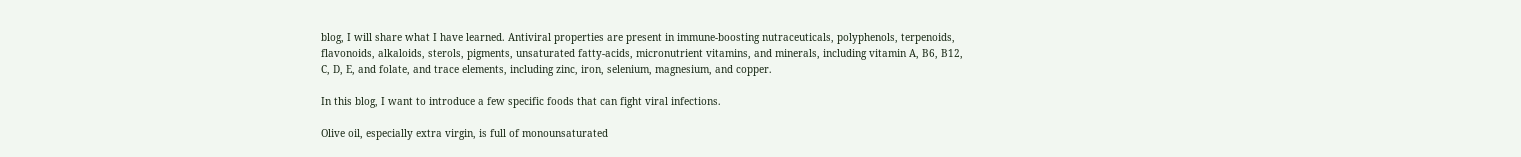blog, I will share what I have learned. Antiviral properties are present in immune-boosting nutraceuticals, polyphenols, terpenoids, flavonoids, alkaloids, sterols, pigments, unsaturated fatty-acids, micronutrient vitamins, and minerals, including vitamin A, B6, B12, C, D, E, and folate, and trace elements, including zinc, iron, selenium, magnesium, and copper.

In this blog, I want to introduce a few specific foods that can fight viral infections.

Olive oil, especially extra virgin, is full of monounsaturated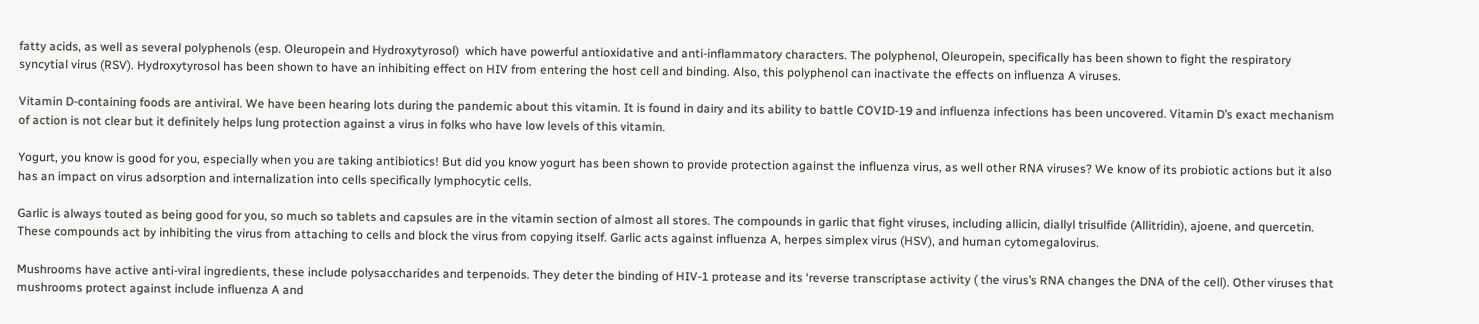fatty acids, as well as several polyphenols (esp. Oleuropein and Hydroxytyrosol)  which have powerful antioxidative and anti-inflammatory characters. The polyphenol, Oleuropein, specifically has been shown to fight the respiratory syncytial virus (RSV). Hydroxytyrosol has been shown to have an inhibiting effect on HIV from entering the host cell and binding. Also, this polyphenol can inactivate the effects on influenza A viruses.

Vitamin D-containing foods are antiviral. We have been hearing lots during the pandemic about this vitamin. It is found in dairy and its ability to battle COVID-19 and influenza infections has been uncovered. Vitamin D’s exact mechanism of action is not clear but it definitely helps lung protection against a virus in folks who have low levels of this vitamin.

Yogurt, you know is good for you, especially when you are taking antibiotics! But did you know yogurt has been shown to provide protection against the influenza virus, as well other RNA viruses? We know of its probiotic actions but it also has an impact on virus adsorption and internalization into cells specifically lymphocytic cells.

Garlic is always touted as being good for you, so much so tablets and capsules are in the vitamin section of almost all stores. The compounds in garlic that fight viruses, including allicin, diallyl trisulfide (Allitridin), ajoene, and quercetin. These compounds act by inhibiting the virus from attaching to cells and block the virus from copying itself. Garlic acts against influenza A, herpes simplex virus (HSV), and human cytomegalovirus.

Mushrooms have active anti-viral ingredients, these include polysaccharides and terpenoids. They deter the binding of HIV-1 protease and its ‘reverse transcriptase activity ( the virus’s RNA changes the DNA of the cell). Other viruses that mushrooms protect against include influenza A and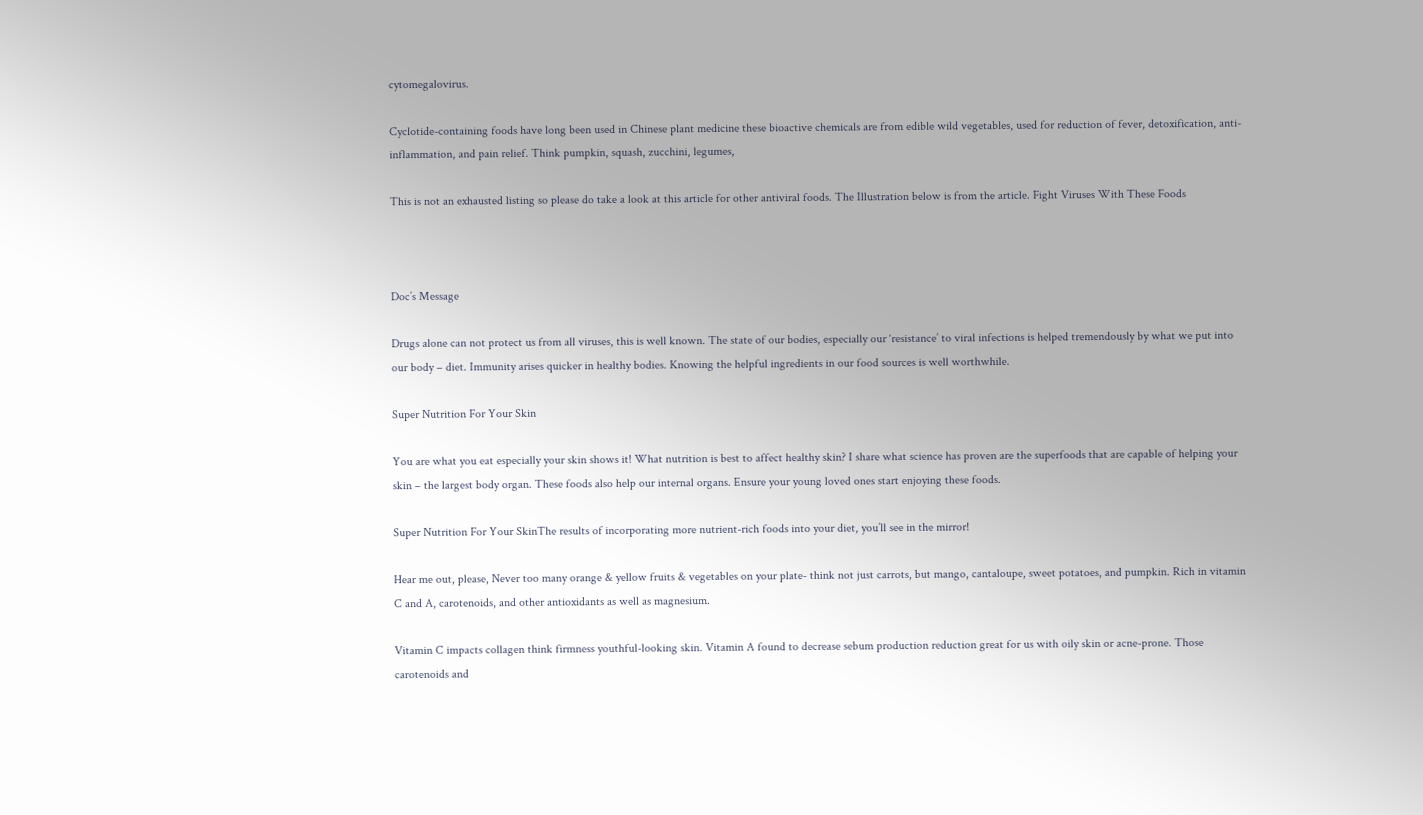cytomegalovirus.

Cyclotide-containing foods have long been used in Chinese plant medicine these bioactive chemicals are from edible wild vegetables, used for reduction of fever, detoxification, anti-inflammation, and pain relief. Think pumpkin, squash, zucchini, legumes,

This is not an exhausted listing so please do take a look at this article for other antiviral foods. The Illustration below is from the article. Fight Viruses With These Foods



Doc’s Message

Drugs alone can not protect us from all viruses, this is well known. The state of our bodies, especially our ‘resistance’ to viral infections is helped tremendously by what we put into our body – diet. Immunity arises quicker in healthy bodies. Knowing the helpful ingredients in our food sources is well worthwhile.

Super Nutrition For Your Skin

You are what you eat especially your skin shows it! What nutrition is best to affect healthy skin? I share what science has proven are the superfoods that are capable of helping your skin – the largest body organ. These foods also help our internal organs. Ensure your young loved ones start enjoying these foods.

Super Nutrition For Your SkinThe results of incorporating more nutrient-rich foods into your diet, you’ll see in the mirror!

Hear me out, please, Never too many orange & yellow fruits & vegetables on your plate- think not just carrots, but mango, cantaloupe, sweet potatoes, and pumpkin. Rich in vitamin C and A, carotenoids, and other antioxidants as well as magnesium.

Vitamin C impacts collagen think firmness youthful-looking skin. Vitamin A found to decrease sebum production reduction great for us with oily skin or acne-prone. Those carotenoids and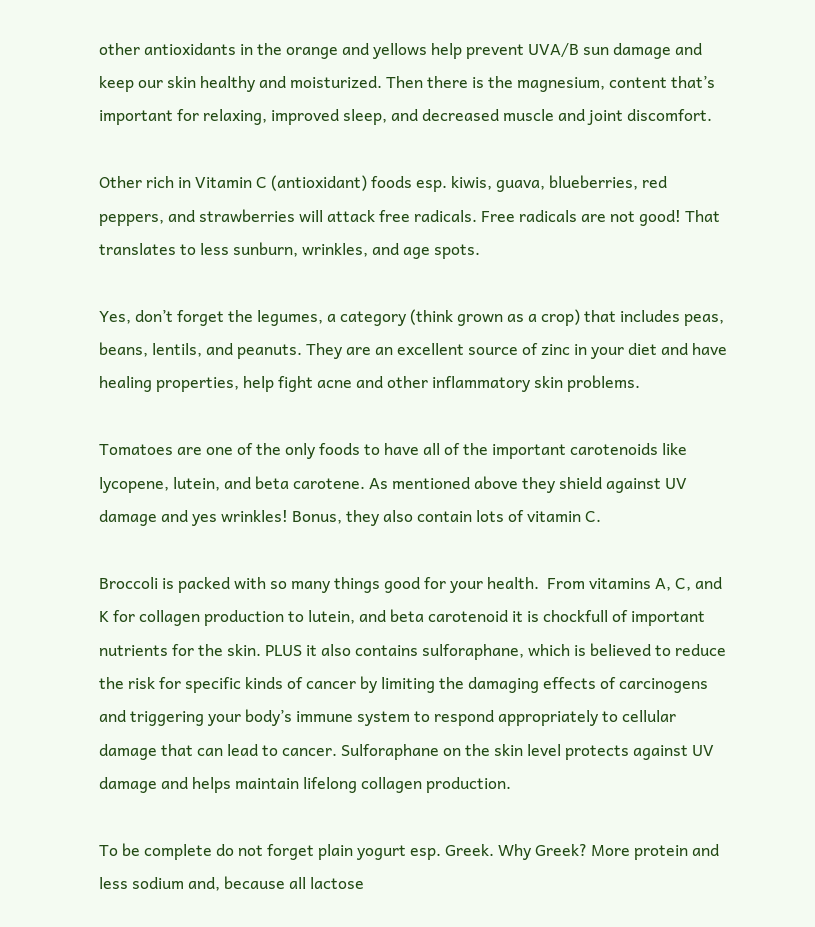other antioxidants in the orange and yellows help prevent UVA/B sun damage and keep our skin healthy and moisturized. Then there is the magnesium, content that’s important for relaxing, improved sleep, and decreased muscle and joint discomfort.

Other rich in Vitamin C (antioxidant) foods esp. kiwis, guava, blueberries, red peppers, and strawberries will attack free radicals. Free radicals are not good! That translates to less sunburn, wrinkles, and age spots.

Yes, don’t forget the legumes, a category (think grown as a crop) that includes peas, beans, lentils, and peanuts. They are an excellent source of zinc in your diet and have healing properties, help fight acne and other inflammatory skin problems.

Tomatoes are one of the only foods to have all of the important carotenoids like lycopene, lutein, and beta carotene. As mentioned above they shield against UV damage and yes wrinkles! Bonus, they also contain lots of vitamin C.

Broccoli is packed with so many things good for your health.  From vitamins A, C, and K for collagen production to lutein, and beta carotenoid it is chockfull of important nutrients for the skin. PLUS it also contains sulforaphane, which is believed to reduce the risk for specific kinds of cancer by limiting the damaging effects of carcinogens and triggering your body’s immune system to respond appropriately to cellular damage that can lead to cancer. Sulforaphane on the skin level protects against UV damage and helps maintain lifelong collagen production.

To be complete do not forget plain yogurt esp. Greek. Why Greek? More protein and less sodium and, because all lactose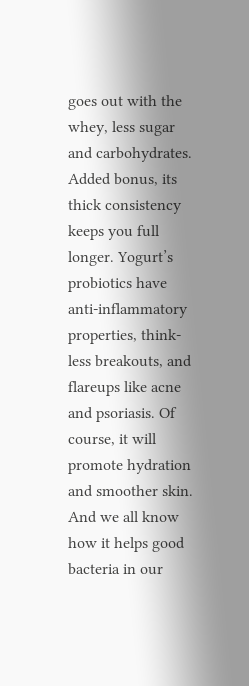goes out with the whey, less sugar and carbohydrates. Added bonus, its thick consistency keeps you full longer. Yogurt’s probiotics have anti-inflammatory properties, think-less breakouts, and flareups like acne and psoriasis. Of course, it will promote hydration and smoother skin. And we all know how it helps good bacteria in our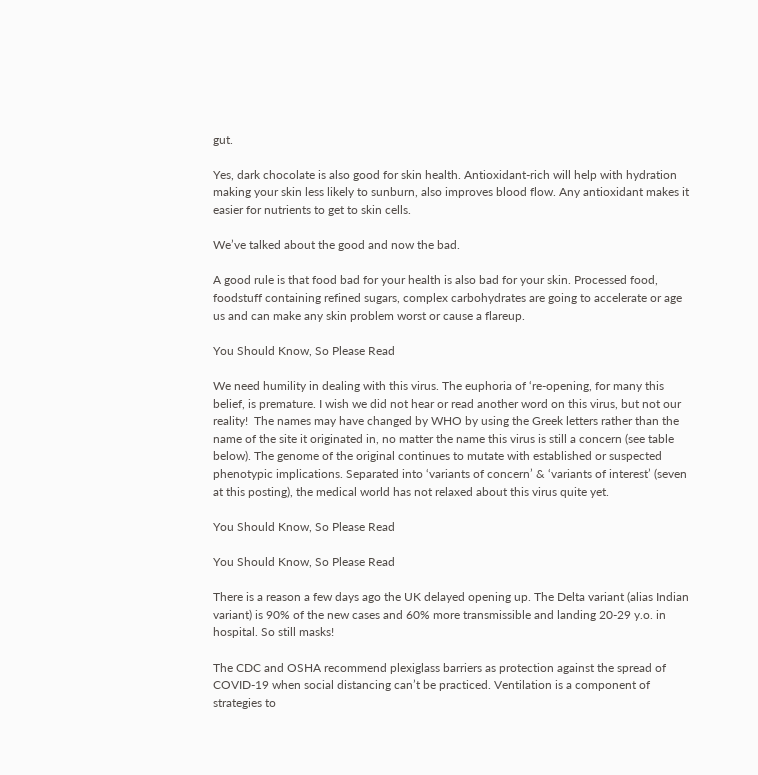gut.

Yes, dark chocolate is also good for skin health. Antioxidant-rich will help with hydration making your skin less likely to sunburn, also improves blood flow. Any antioxidant makes it easier for nutrients to get to skin cells.

We’ve talked about the good and now the bad.

A good rule is that food bad for your health is also bad for your skin. Processed food, foodstuff containing refined sugars, complex carbohydrates are going to accelerate or age us and can make any skin problem worst or cause a flareup.

You Should Know, So Please Read

We need humility in dealing with this virus. The euphoria of ‘re-opening, for many this belief, is premature. I wish we did not hear or read another word on this virus, but not our reality!  The names may have changed by WHO by using the Greek letters rather than the name of the site it originated in, no matter the name this virus is still a concern (see table below). The genome of the original continues to mutate with established or suspected phenotypic implications. Separated into ‘variants of concern’ & ‘variants of interest’ (seven at this posting), the medical world has not relaxed about this virus quite yet.

You Should Know, So Please Read

You Should Know, So Please Read

There is a reason a few days ago the UK delayed opening up. The Delta variant (alias Indian variant) is 90% of the new cases and 60% more transmissible and landing 20-29 y.o. in hospital. So still masks!

The CDC and OSHA recommend plexiglass barriers as protection against the spread of COVID-19 when social distancing can’t be practiced. Ventilation is a component of strategies to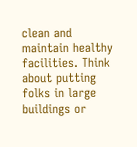clean and maintain healthy facilities. Think about putting folks in large buildings or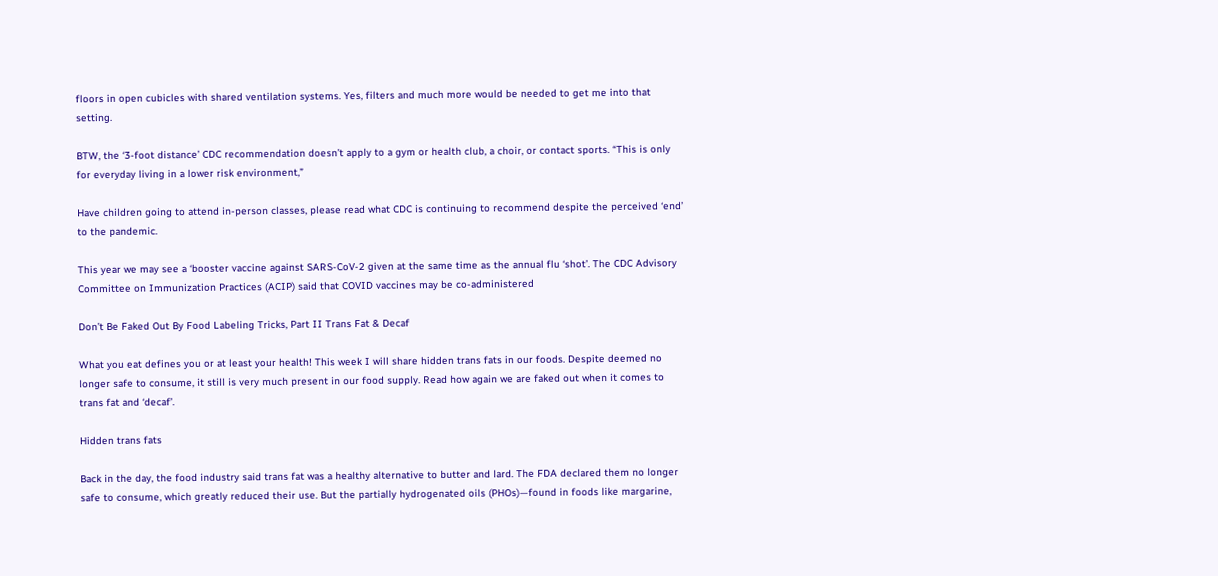floors in open cubicles with shared ventilation systems. Yes, filters and much more would be needed to get me into that setting.

BTW, the ‘3-foot distance’ CDC recommendation doesn’t apply to a gym or health club, a choir, or contact sports. “This is only for everyday living in a lower risk environment,”

Have children going to attend in-person classes, please read what CDC is continuing to recommend despite the perceived ‘end’ to the pandemic.

This year we may see a ‘booster vaccine against SARS-CoV-2 given at the same time as the annual flu ‘shot’. The CDC Advisory Committee on Immunization Practices (ACIP) said that COVID vaccines may be co-administered

Don’t Be Faked Out By Food Labeling Tricks, Part II Trans Fat & Decaf

What you eat defines you or at least your health! This week I will share hidden trans fats in our foods. Despite deemed no longer safe to consume, it still is very much present in our food supply. Read how again we are faked out when it comes to trans fat and ‘decaf’.

Hidden trans fats

Back in the day, the food industry said trans fat was a healthy alternative to butter and lard. The FDA declared them no longer safe to consume, which greatly reduced their use. But the partially hydrogenated oils (PHOs)—found in foods like margarine,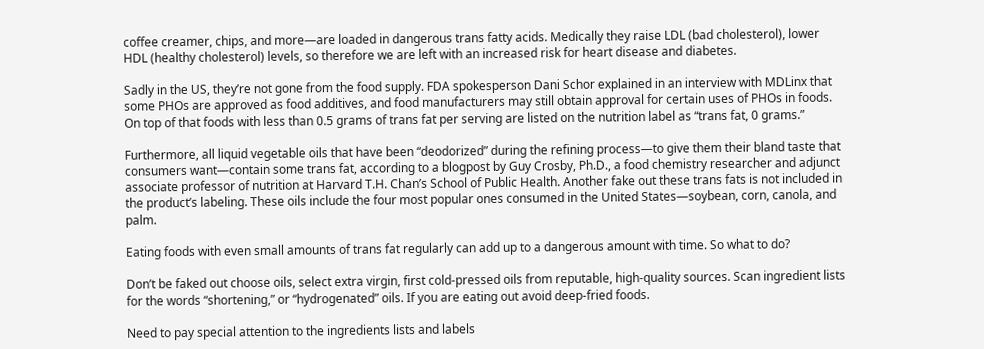coffee creamer, chips, and more—are loaded in dangerous trans fatty acids. Medically they raise LDL (bad cholesterol), lower HDL (healthy cholesterol) levels, so therefore we are left with an increased risk for heart disease and diabetes.

Sadly in the US, they’re not gone from the food supply. FDA spokesperson Dani Schor explained in an interview with MDLinx that some PHOs are approved as food additives, and food manufacturers may still obtain approval for certain uses of PHOs in foods. On top of that foods with less than 0.5 grams of trans fat per serving are listed on the nutrition label as “trans fat, 0 grams.”

Furthermore, all liquid vegetable oils that have been “deodorized” during the refining process—to give them their bland taste that consumers want—contain some trans fat, according to a blogpost by Guy Crosby, Ph.D., a food chemistry researcher and adjunct associate professor of nutrition at Harvard T.H. Chan’s School of Public Health. Another fake out these trans fats is not included in the product’s labeling. These oils include the four most popular ones consumed in the United States—soybean, corn, canola, and palm.

Eating foods with even small amounts of trans fat regularly can add up to a dangerous amount with time. So what to do?

Don’t be faked out choose oils, select extra virgin, first cold-pressed oils from reputable, high-quality sources. Scan ingredient lists for the words “shortening,” or “hydrogenated” oils. If you are eating out avoid deep-fried foods.

Need to pay special attention to the ingredients lists and labels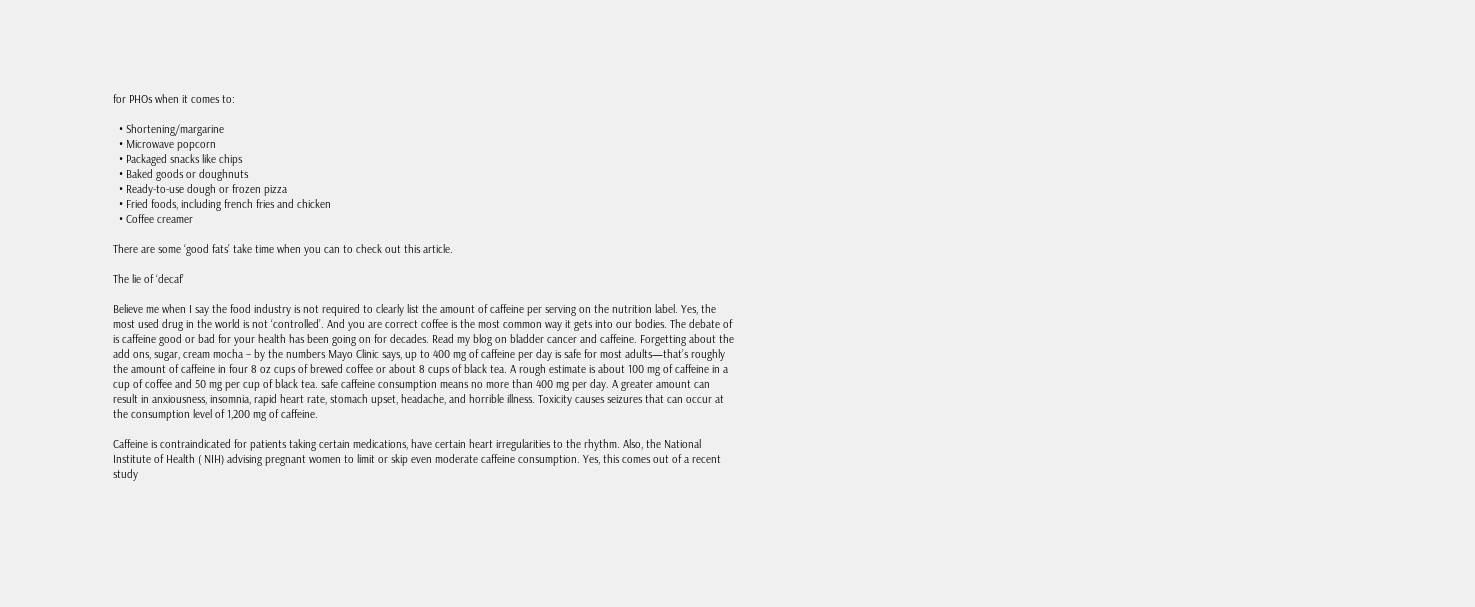for PHOs when it comes to:

  • Shortening/margarine
  • Microwave popcorn
  • Packaged snacks like chips
  • Baked goods or doughnuts
  • Ready-to-use dough or frozen pizza
  • Fried foods, including french fries and chicken
  • Coffee creamer

There are some ‘good fats’ take time when you can to check out this article.

The lie of ‘decaf’

Believe me when I say the food industry is not required to clearly list the amount of caffeine per serving on the nutrition label. Yes, the most used drug in the world is not ‘controlled’. And you are correct coffee is the most common way it gets into our bodies. The debate of is caffeine good or bad for your health has been going on for decades. Read my blog on bladder cancer and caffeine. Forgetting about the add ons, sugar, cream mocha – by the numbers Mayo Clinic says, up to 400 mg of caffeine per day is safe for most adults—that’s roughly the amount of caffeine in four 8 oz cups of brewed coffee or about 8 cups of black tea. A rough estimate is about 100 mg of caffeine in a cup of coffee and 50 mg per cup of black tea. safe caffeine consumption means no more than 400 mg per day. A greater amount can result in anxiousness, insomnia, rapid heart rate, stomach upset, headache, and horrible illness. Toxicity causes seizures that can occur at the consumption level of 1,200 mg of caffeine.

Caffeine is contraindicated for patients taking certain medications, have certain heart irregularities to the rhythm. Also, the National Institute of Health ( NIH) advising pregnant women to limit or skip even moderate caffeine consumption. Yes, this comes out of a recent study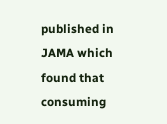published in JAMA which found that consuming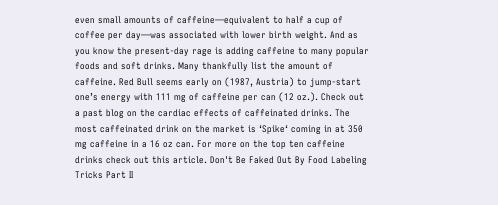even small amounts of caffeine—equivalent to half a cup of coffee per day—was associated with lower birth weight. And as you know the present-day rage is adding caffeine to many popular foods and soft drinks. Many thankfully list the amount of caffeine. Red Bull seems early on (1987, Austria) to jump-start one’s energy with 111 mg of caffeine per can (12 oz.). Check out a past blog on the cardiac effects of caffeinated drinks. The most caffeinated drink on the market is ‘Spike‘ coming in at 350 mg caffeine in a 16 oz can. For more on the top ten caffeine drinks check out this article. Don't Be Faked Out By Food Labeling Tricks Part II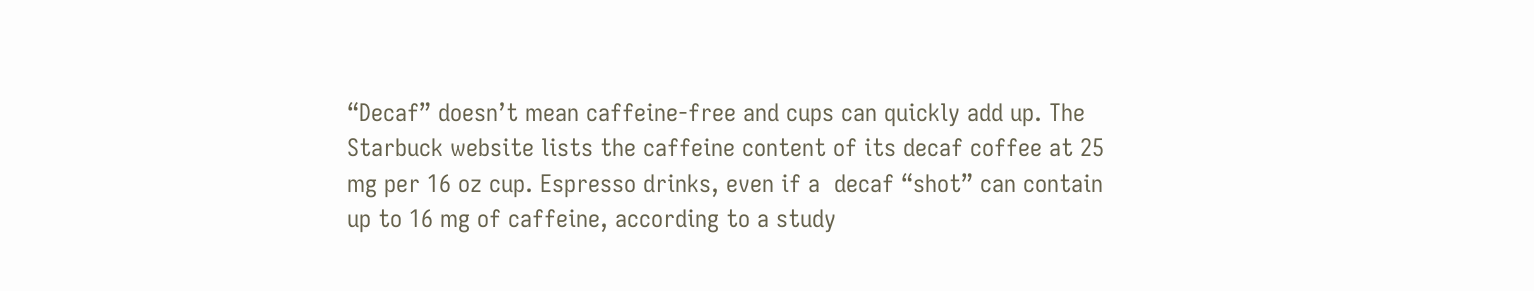“Decaf” doesn’t mean caffeine-free and cups can quickly add up. The Starbuck website lists the caffeine content of its decaf coffee at 25 mg per 16 oz cup. Espresso drinks, even if a  decaf “shot” can contain up to 16 mg of caffeine, according to a study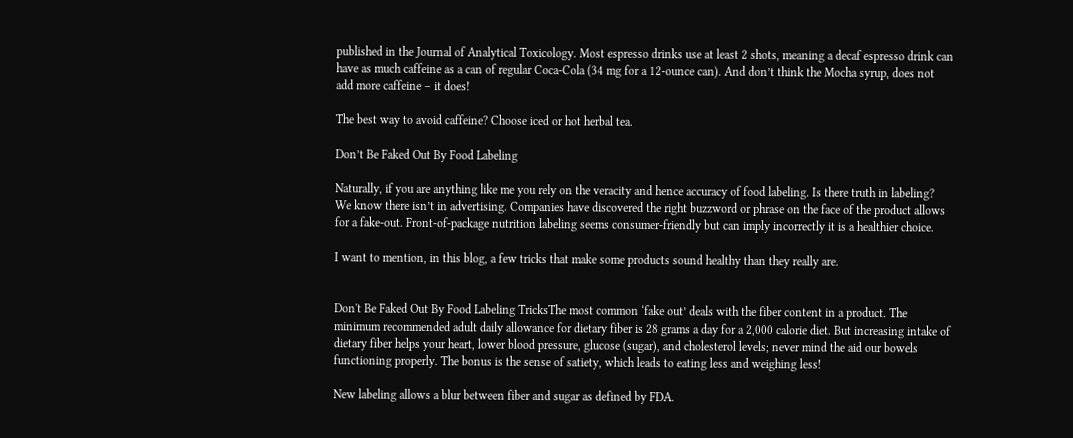published in the Journal of Analytical Toxicology. Most espresso drinks use at least 2 shots, meaning a decaf espresso drink can have as much caffeine as a can of regular Coca-Cola (34 mg for a 12-ounce can). And don’t think the Mocha syrup, does not add more caffeine – it does!

The best way to avoid caffeine? Choose iced or hot herbal tea.

Don’t Be Faked Out By Food Labeling

Naturally, if you are anything like me you rely on the veracity and hence accuracy of food labeling. Is there truth in labeling? We know there isn’t in advertising. Companies have discovered the right buzzword or phrase on the face of the product allows for a fake-out. Front-of-package nutrition labeling seems consumer-friendly but can imply incorrectly it is a healthier choice.

I want to mention, in this blog, a few tricks that make some products sound healthy than they really are.


Don't Be Faked Out By Food Labeling TricksThe most common ‘fake out’ deals with the fiber content in a product. The minimum recommended adult daily allowance for dietary fiber is 28 grams a day for a 2,000 calorie diet. But increasing intake of dietary fiber helps your heart, lower blood pressure, glucose (sugar), and cholesterol levels; never mind the aid our bowels functioning properly. The bonus is the sense of satiety, which leads to eating less and weighing less!

New labeling allows a blur between fiber and sugar as defined by FDA.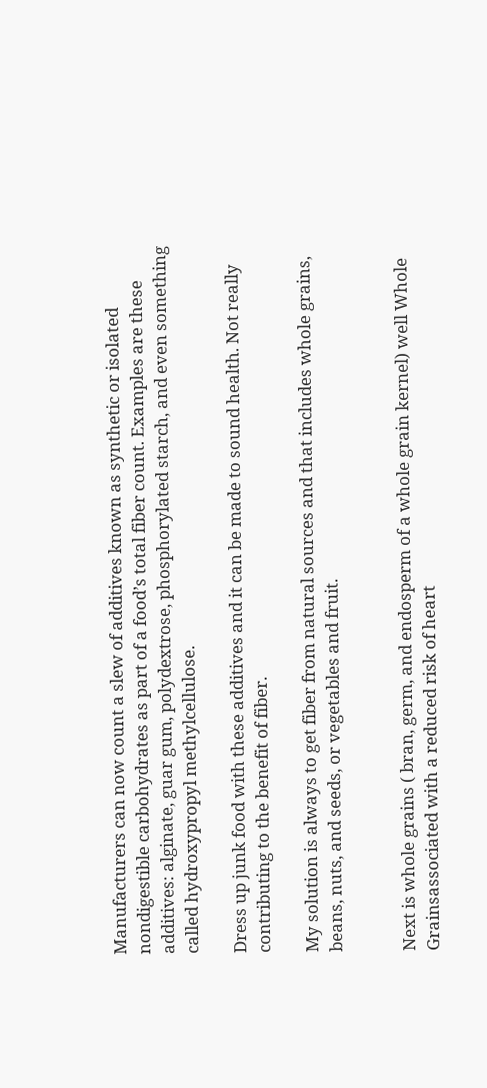Manufacturers can now count a slew of additives known as synthetic or isolated nondigestible carbohydrates as part of a food’s total fiber count. Examples are these additives: alginate, guar gum, polydextrose, phosphorylated starch, and even something called hydroxypropyl methylcellulose.

Dress up junk food with these additives and it can be made to sound health. Not really contributing to the benefit of fiber.

My solution is always to get fiber from natural sources and that includes whole grains, beans, nuts, and seeds, or vegetables and fruit.


Next is whole grains ( bran, germ, and endosperm of a whole grain kernel) well Whole Grainsassociated with a reduced risk of heart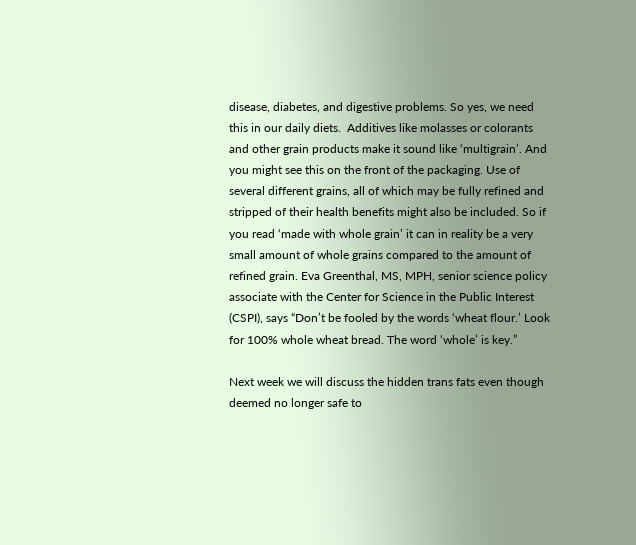disease, diabetes, and digestive problems. So yes, we need this in our daily diets.  Additives like molasses or colorants and other grain products make it sound like ‘multigrain’. And you might see this on the front of the packaging. Use of several different grains, all of which may be fully refined and stripped of their health benefits might also be included. So if you read ‘made with whole grain’ it can in reality be a very small amount of whole grains compared to the amount of refined grain. Eva Greenthal, MS, MPH, senior science policy associate with the Center for Science in the Public Interest (CSPI), says “Don’t be fooled by the words ‘wheat flour.’ Look for 100% whole wheat bread. The word ‘whole’ is key.”

Next week we will discuss the hidden trans fats even though deemed no longer safe to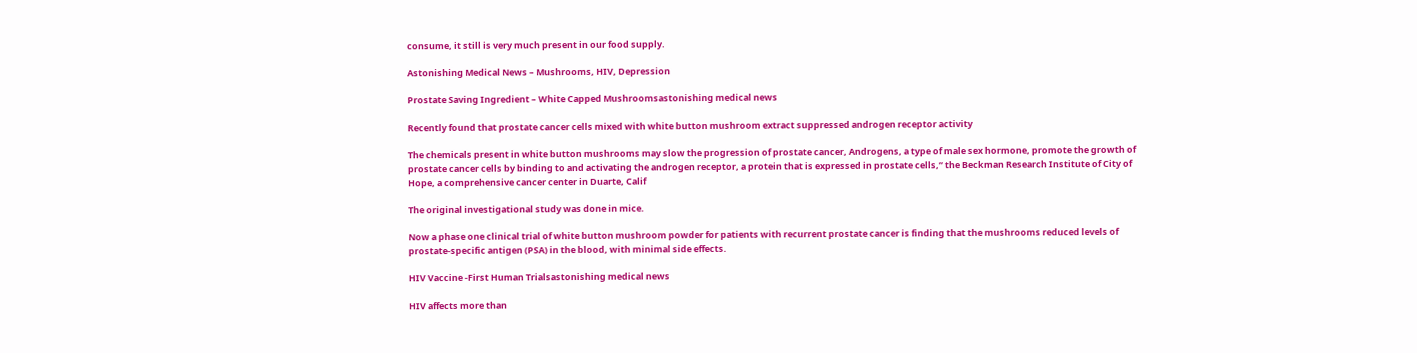consume, it still is very much present in our food supply.

Astonishing Medical News – Mushrooms, HIV, Depression

Prostate Saving Ingredient – White Capped Mushroomsastonishing medical news

Recently found that prostate cancer cells mixed with white button mushroom extract suppressed androgen receptor activity

The chemicals present in white button mushrooms may slow the progression of prostate cancer, Androgens, a type of male sex hormone, promote the growth of prostate cancer cells by binding to and activating the androgen receptor, a protein that is expressed in prostate cells,” the Beckman Research Institute of City of Hope, a comprehensive cancer center in Duarte, Calif

The original investigational study was done in mice.

Now a phase one clinical trial of white button mushroom powder for patients with recurrent prostate cancer is finding that the mushrooms reduced levels of prostate-specific antigen (PSA) in the blood, with minimal side effects.

HIV Vaccine -First Human Trialsastonishing medical news

HIV affects more than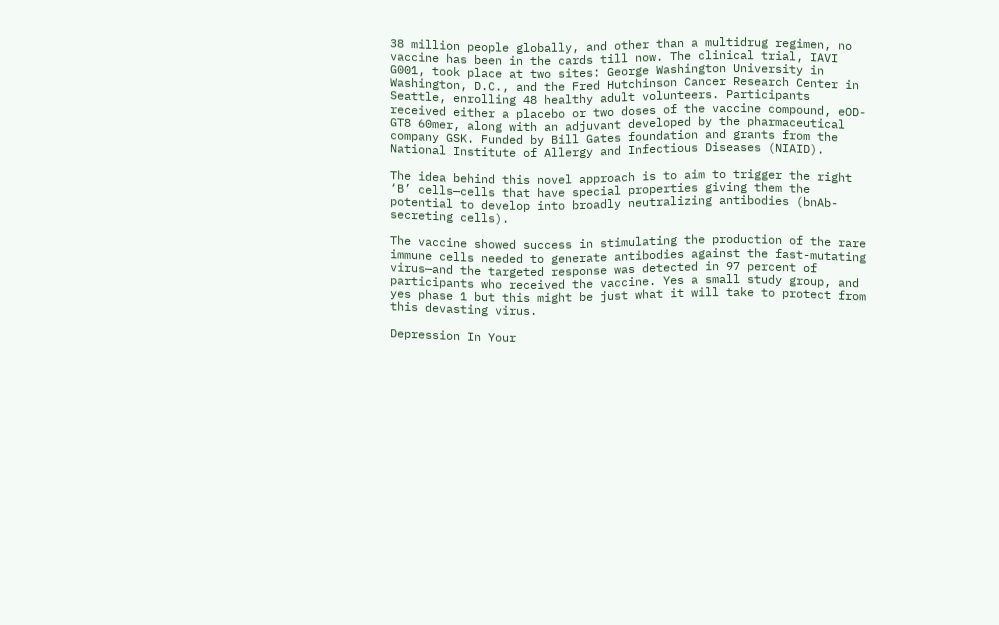38 million people globally, and other than a multidrug regimen, no vaccine has been in the cards till now. The clinical trial, IAVI G001, took place at two sites: George Washington University in Washington, D.C., and the Fred Hutchinson Cancer Research Center in Seattle, enrolling 48 healthy adult volunteers. Participants received either a placebo or two doses of the vaccine compound, eOD-GT8 60mer, along with an adjuvant developed by the pharmaceutical company GSK. Funded by Bill Gates foundation and grants from the National Institute of Allergy and Infectious Diseases (NIAID).

The idea behind this novel approach is to aim to trigger the right ‘B’ cells—cells that have special properties giving them the potential to develop into broadly neutralizing antibodies (bnAb-secreting cells).

The vaccine showed success in stimulating the production of the rare immune cells needed to generate antibodies against the fast-mutating virus—and the targeted response was detected in 97 percent of participants who received the vaccine. Yes a small study group, and yes phase 1 but this might be just what it will take to protect from this devasting virus.

Depression In Your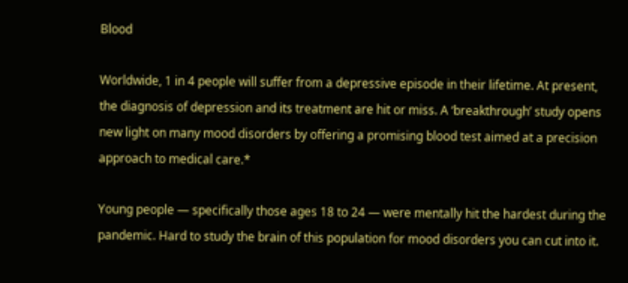Blood

Worldwide, 1 in 4 people will suffer from a depressive episode in their lifetime. At present, the diagnosis of depression and its treatment are hit or miss. A ‘breakthrough’ study opens new light on many mood disorders by offering a promising blood test aimed at a precision approach to medical care.*

Young people — specifically those ages 18 to 24 — were mentally hit the hardest during the pandemic. Hard to study the brain of this population for mood disorders you can cut into it.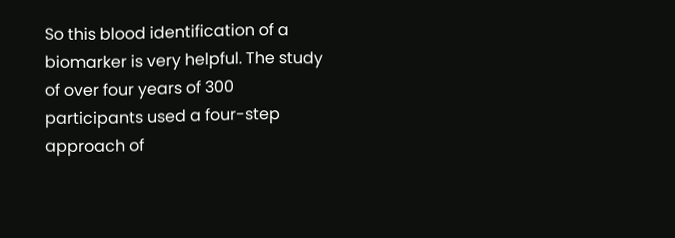So this blood identification of a biomarker is very helpful. The study of over four years of 300 participants used a four-step approach of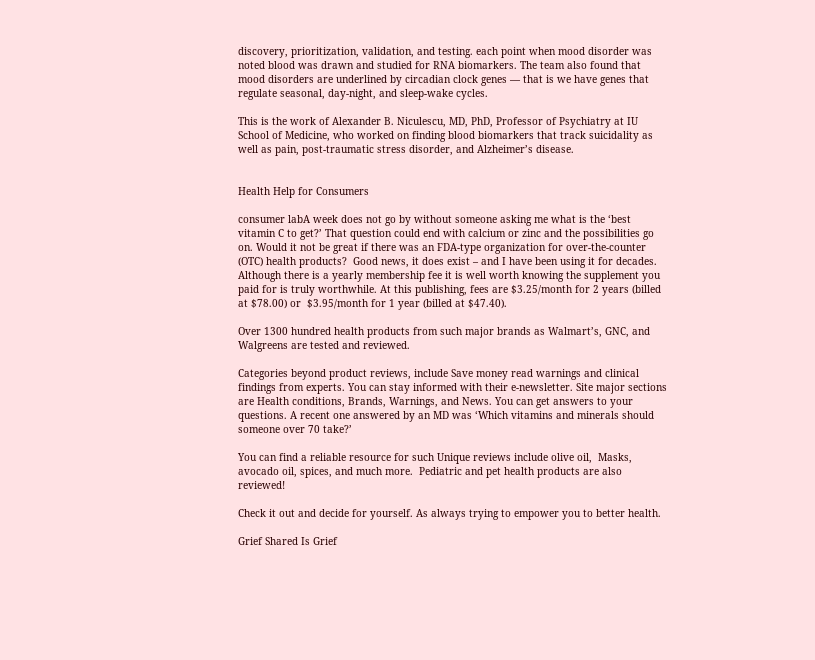discovery, prioritization, validation, and testing. each point when mood disorder was noted blood was drawn and studied for RNA biomarkers. The team also found that mood disorders are underlined by circadian clock genes — that is we have genes that regulate seasonal, day-night, and sleep-wake cycles.

This is the work of Alexander B. Niculescu, MD, PhD, Professor of Psychiatry at IU School of Medicine, who worked on finding blood biomarkers that track suicidality as well as pain, post-traumatic stress disorder, and Alzheimer’s disease.


Health Help for Consumers

consumer labA week does not go by without someone asking me what is the ‘best vitamin C to get?’ That question could end with calcium or zinc and the possibilities go on. Would it not be great if there was an FDA-type organization for over-the-counter  (OTC) health products?  Good news, it does exist – and I have been using it for decades. Although there is a yearly membership fee it is well worth knowing the supplement you paid for is truly worthwhile. At this publishing, fees are $3.25/month for 2 years (billed at $78.00) or  $3.95/month for 1 year (billed at $47.40).

Over 1300 hundred health products from such major brands as Walmart’s, GNC, and Walgreens are tested and reviewed.

Categories beyond product reviews, include Save money read warnings and clinical findings from experts. You can stay informed with their e-newsletter. Site major sections are Health conditions, Brands, Warnings, and News. You can get answers to your questions. A recent one answered by an MD was ‘Which vitamins and minerals should someone over 70 take?’

You can find a reliable resource for such Unique reviews include olive oil,  Masks, avocado oil, spices, and much more.  Pediatric and pet health products are also reviewed!

Check it out and decide for yourself. As always trying to empower you to better health.

Grief Shared Is Grief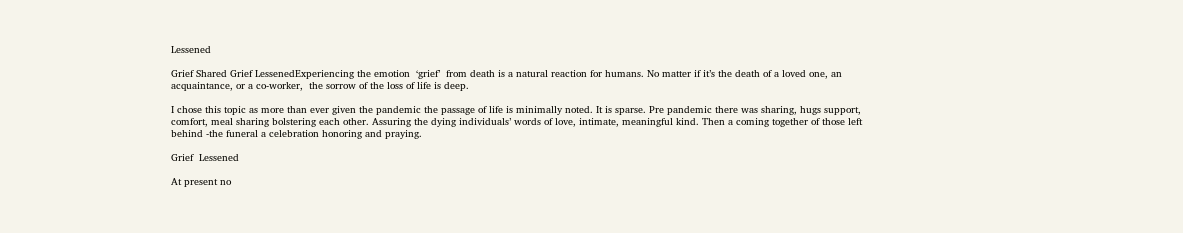Lessened

Grief Shared Grief LessenedExperiencing the emotion  ‘grief’  from death is a natural reaction for humans. No matter if it’s the death of a loved one, an acquaintance, or a co-worker,  the sorrow of the loss of life is deep.

I chose this topic as more than ever given the pandemic the passage of life is minimally noted. It is sparse. Pre pandemic there was sharing, hugs support, comfort, meal sharing bolstering each other. Assuring the dying individuals’ words of love, intimate, meaningful kind. Then a coming together of those left behind -the funeral a celebration honoring and praying.

Grief  Lessened

At present no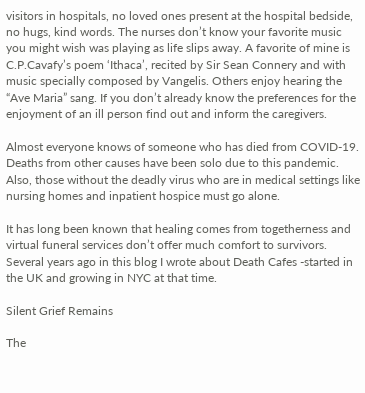visitors in hospitals, no loved ones present at the hospital bedside, no hugs, kind words. The nurses don’t know your favorite music you might wish was playing as life slips away. A favorite of mine is C.P.Cavafy’s poem ‘Ithaca’, recited by Sir Sean Connery and with music specially composed by Vangelis. Others enjoy hearing the “Ave Maria” sang. If you don’t already know the preferences for the enjoyment of an ill person find out and inform the caregivers.

Almost everyone knows of someone who has died from COVID-19. Deaths from other causes have been solo due to this pandemic. Also, those without the deadly virus who are in medical settings like nursing homes and inpatient hospice must go alone.

It has long been known that healing comes from togetherness and virtual funeral services don’t offer much comfort to survivors. Several years ago in this blog I wrote about Death Cafes -started in the UK and growing in NYC at that time.

Silent Grief Remains

The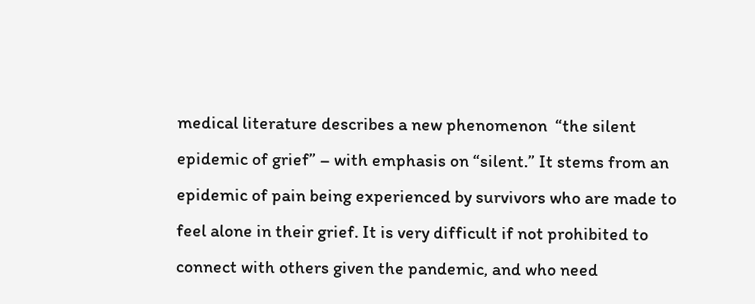medical literature describes a new phenomenon  “the silent epidemic of grief” – with emphasis on “silent.” It stems from an epidemic of pain being experienced by survivors who are made to feel alone in their grief. It is very difficult if not prohibited to connect with others given the pandemic, and who need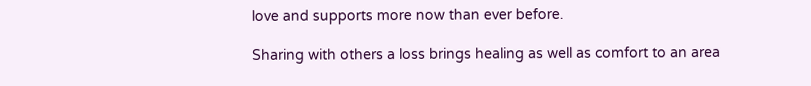love and supports more now than ever before.

Sharing with others a loss brings healing as well as comfort to an area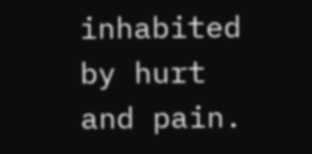inhabited by hurt and pain.